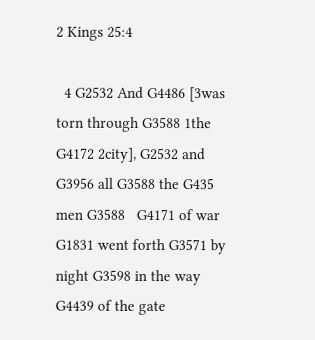2 Kings 25:4

  4 G2532 And G4486 [3was torn through G3588 1the G4172 2city], G2532 and G3956 all G3588 the G435 men G3588   G4171 of war G1831 went forth G3571 by night G3598 in the way G4439 of the gate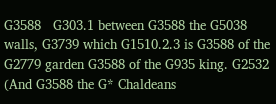G3588   G303.1 between G3588 the G5038 walls, G3739 which G1510.2.3 is G3588 of the G2779 garden G3588 of the G935 king. G2532 (And G3588 the G* Chaldeans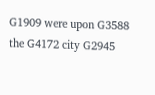G1909 were upon G3588 the G4172 city G2945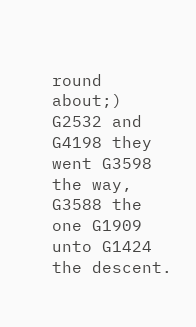round about;) G2532 and G4198 they went G3598 the way, G3588 the one G1909 unto G1424 the descent.